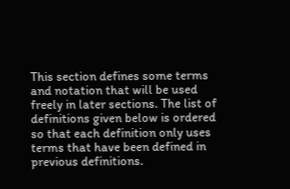This section defines some terms and notation that will be used freely in later sections. The list of definitions given below is ordered so that each definition only uses terms that have been defined in previous definitions.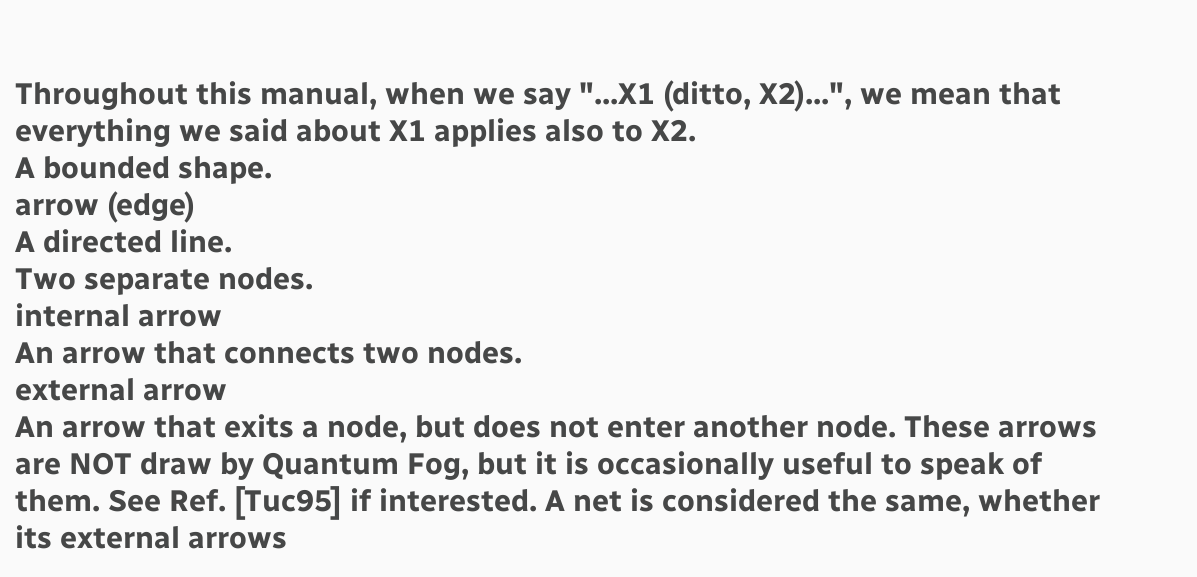Throughout this manual, when we say "...X1 (ditto, X2)...", we mean that everything we said about X1 applies also to X2.
A bounded shape.
arrow (edge)
A directed line.
Two separate nodes.
internal arrow
An arrow that connects two nodes.
external arrow
An arrow that exits a node, but does not enter another node. These arrows are NOT draw by Quantum Fog, but it is occasionally useful to speak of them. See Ref. [Tuc95] if interested. A net is considered the same, whether its external arrows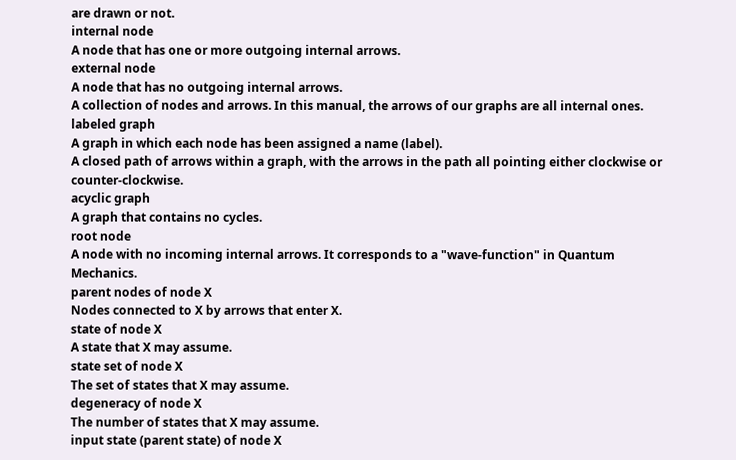are drawn or not.
internal node
A node that has one or more outgoing internal arrows.
external node
A node that has no outgoing internal arrows.
A collection of nodes and arrows. In this manual, the arrows of our graphs are all internal ones.
labeled graph
A graph in which each node has been assigned a name (label).
A closed path of arrows within a graph, with the arrows in the path all pointing either clockwise or counter-clockwise.
acyclic graph
A graph that contains no cycles.
root node
A node with no incoming internal arrows. It corresponds to a "wave-function" in Quantum Mechanics.
parent nodes of node X
Nodes connected to X by arrows that enter X.
state of node X
A state that X may assume.
state set of node X
The set of states that X may assume.
degeneracy of node X
The number of states that X may assume.
input state (parent state) of node X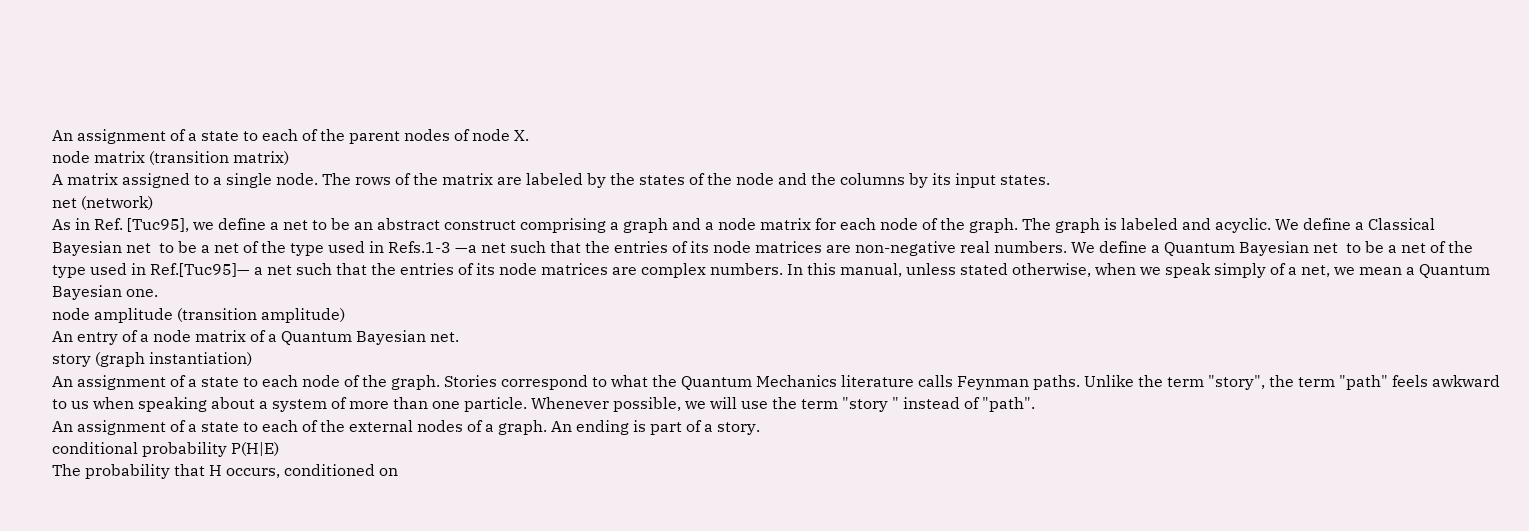An assignment of a state to each of the parent nodes of node X.
node matrix (transition matrix)
A matrix assigned to a single node. The rows of the matrix are labeled by the states of the node and the columns by its input states.
net (network)
As in Ref. [Tuc95], we define a net to be an abstract construct comprising a graph and a node matrix for each node of the graph. The graph is labeled and acyclic. We define a Classical Bayesian net  to be a net of the type used in Refs.1-3 —a net such that the entries of its node matrices are non-negative real numbers. We define a Quantum Bayesian net  to be a net of the type used in Ref.[Tuc95]— a net such that the entries of its node matrices are complex numbers. In this manual, unless stated otherwise, when we speak simply of a net, we mean a Quantum Bayesian one.
node amplitude (transition amplitude)
An entry of a node matrix of a Quantum Bayesian net.
story (graph instantiation)
An assignment of a state to each node of the graph. Stories correspond to what the Quantum Mechanics literature calls Feynman paths. Unlike the term "story", the term "path" feels awkward to us when speaking about a system of more than one particle. Whenever possible, we will use the term "story " instead of "path".
An assignment of a state to each of the external nodes of a graph. An ending is part of a story.
conditional probability P(H|E)
The probability that H occurs, conditioned on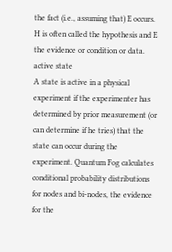the fact (i.e., assuming that) E occurs. H is often called the hypothesis and E the evidence or condition or data.
active state
A state is active in a physical experiment if the experimenter has determined by prior measurement (or can determine if he tries) that the state can occur during the experiment. Quantum Fog calculates conditional probability distributions for nodes and bi-nodes, the evidence for the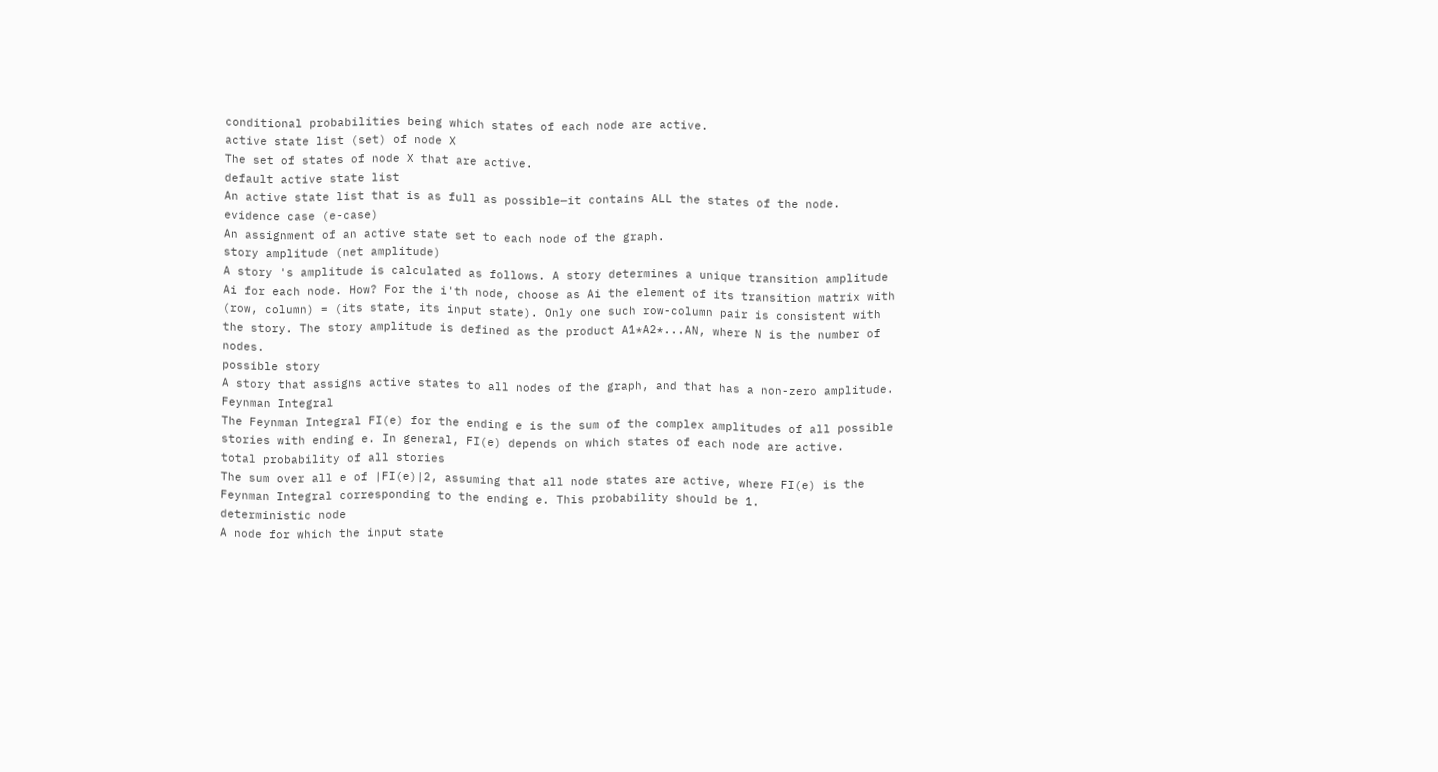conditional probabilities being which states of each node are active.
active state list (set) of node X
The set of states of node X that are active.
default active state list
An active state list that is as full as possible—it contains ALL the states of the node.
evidence case (e-case)
An assignment of an active state set to each node of the graph.
story amplitude (net amplitude)
A story 's amplitude is calculated as follows. A story determines a unique transition amplitude Ai for each node. How? For the i'th node, choose as Ai the element of its transition matrix with (row, column) = (its state, its input state). Only one such row-column pair is consistent with the story. The story amplitude is defined as the product A1*A2*...AN, where N is the number of nodes.
possible story
A story that assigns active states to all nodes of the graph, and that has a non-zero amplitude.
Feynman Integral
The Feynman Integral FI(e) for the ending e is the sum of the complex amplitudes of all possible stories with ending e. In general, FI(e) depends on which states of each node are active.
total probability of all stories
The sum over all e of |FI(e)|2, assuming that all node states are active, where FI(e) is the Feynman Integral corresponding to the ending e. This probability should be 1.
deterministic node
A node for which the input state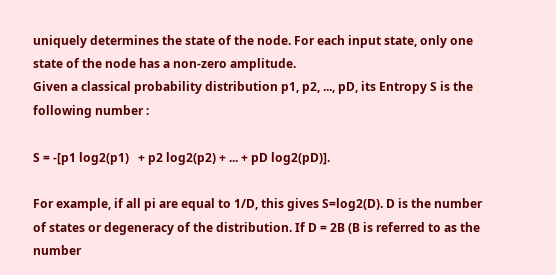uniquely determines the state of the node. For each input state, only one state of the node has a non-zero amplitude.
Given a classical probability distribution p1, p2, ..., pD, its Entropy S is the following number :

S = -[p1 log2(p1)   + p2 log2(p2) + ... + pD log2(pD)].

For example, if all pi are equal to 1/D, this gives S=log2(D). D is the number of states or degeneracy of the distribution. If D = 2B (B is referred to as the number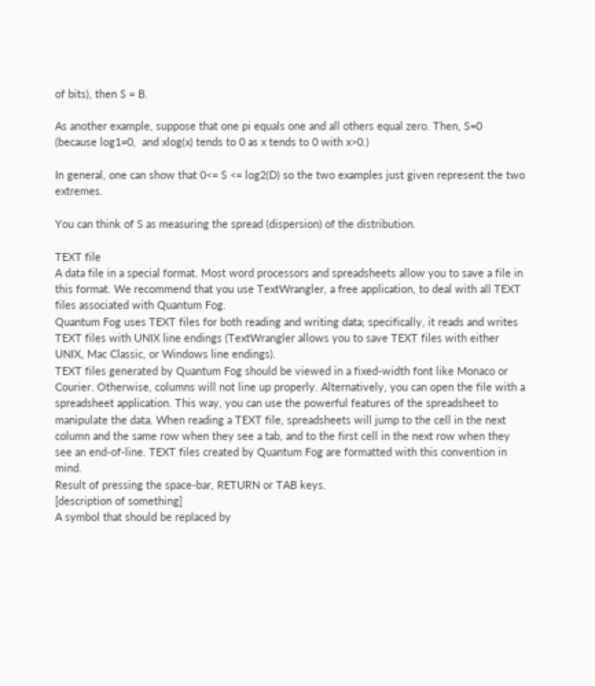of bits), then S = B.

As another example, suppose that one pi equals one and all others equal zero. Then, S=0 (because log1=0,  and xlog(x) tends to 0 as x tends to 0 with x>0.)

In general, one can show that 0<= S <= log2(D) so the two examples just given represent the two extremes.

You can think of S as measuring the spread (dispersion) of the distribution.

TEXT file
A data file in a special format. Most word processors and spreadsheets allow you to save a file in this format. We recommend that you use TextWrangler, a free application, to deal with all TEXT files associated with Quantum Fog.
Quantum Fog uses TEXT files for both reading and writing data; specifically, it reads and writes TEXT files with UNIX line endings (TextWrangler allows you to save TEXT files with either UNIX, Mac Classic, or Windows line endings).
TEXT files generated by Quantum Fog should be viewed in a fixed-width font like Monaco or Courier. Otherwise, columns will not line up properly. Alternatively, you can open the file with a spreadsheet application. This way, you can use the powerful features of the spreadsheet to manipulate the data. When reading a TEXT file, spreadsheets will jump to the cell in the next column and the same row when they see a tab, and to the first cell in the next row when they see an end-of-line. TEXT files created by Quantum Fog are formatted with this convention in mind.
Result of pressing the space-bar, RETURN or TAB keys.
[description of something]
A symbol that should be replaced by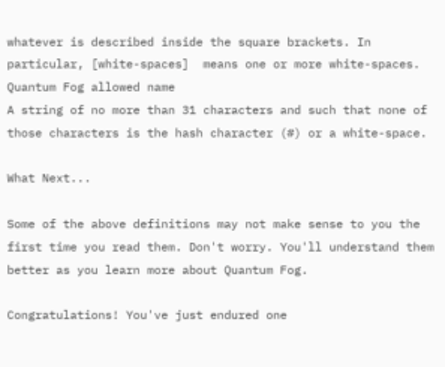whatever is described inside the square brackets. In particular, [white-spaces]  means one or more white-spaces.
Quantum Fog allowed name
A string of no more than 31 characters and such that none of those characters is the hash character (#) or a white-space.

What Next...

Some of the above definitions may not make sense to you the first time you read them. Don't worry. You'll understand them better as you learn more about Quantum Fog.

Congratulations! You've just endured one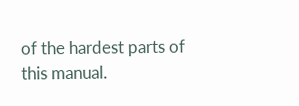of the hardest parts of this manual.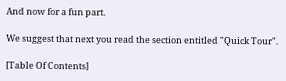And now for a fun part.

We suggest that next you read the section entitled "Quick Tour".

[Table Of Contents]